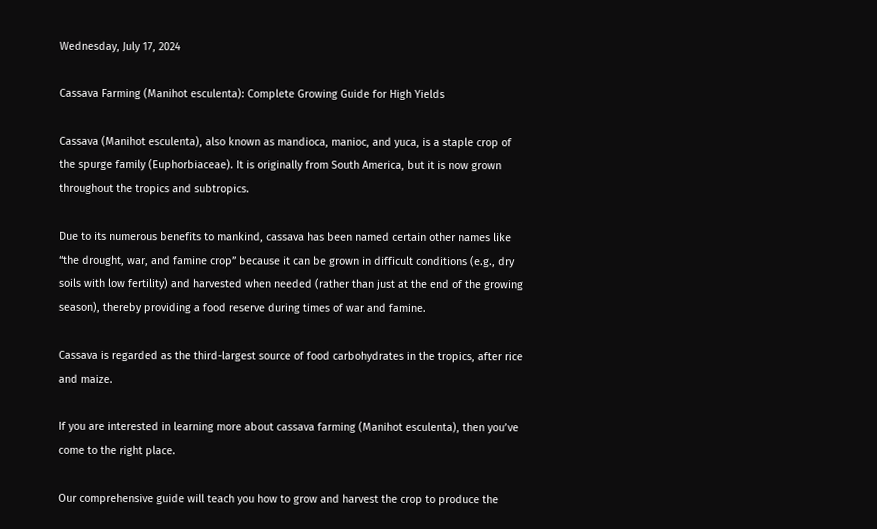Wednesday, July 17, 2024

Cassava Farming (Manihot esculenta): Complete Growing Guide for High Yields

Cassava (Manihot esculenta), also known as mandioca, manioc, and yuca, is a staple crop of the spurge family (Euphorbiaceae). It is originally from South America, but it is now grown throughout the tropics and subtropics.

Due to its numerous benefits to mankind, cassava has been named certain other names like “the drought, war, and famine crop” because it can be grown in difficult conditions (e.g., dry soils with low fertility) and harvested when needed (rather than just at the end of the growing season), thereby providing a food reserve during times of war and famine.

Cassava is regarded as the third-largest source of food carbohydrates in the tropics, after rice and maize.

If you are interested in learning more about cassava farming (Manihot esculenta), then you’ve come to the right place.

Our comprehensive guide will teach you how to grow and harvest the crop to produce the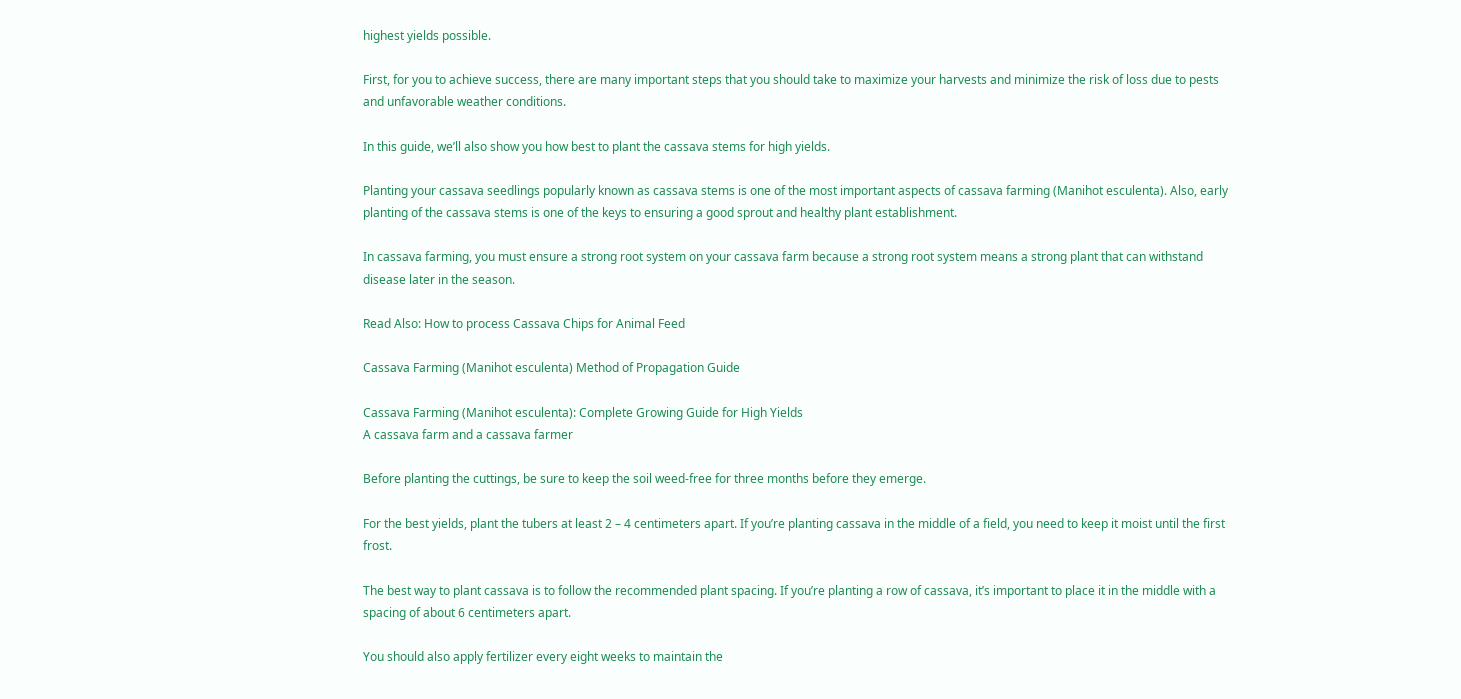highest yields possible.

First, for you to achieve success, there are many important steps that you should take to maximize your harvests and minimize the risk of loss due to pests and unfavorable weather conditions.

In this guide, we’ll also show you how best to plant the cassava stems for high yields.

Planting your cassava seedlings popularly known as cassava stems is one of the most important aspects of cassava farming (Manihot esculenta). Also, early planting of the cassava stems is one of the keys to ensuring a good sprout and healthy plant establishment.

In cassava farming, you must ensure a strong root system on your cassava farm because a strong root system means a strong plant that can withstand disease later in the season.

Read Also: How to process Cassava Chips for Animal Feed

Cassava Farming (Manihot esculenta) Method of Propagation Guide

Cassava Farming (Manihot esculenta): Complete Growing Guide for High Yields
A cassava farm and a cassava farmer

Before planting the cuttings, be sure to keep the soil weed-free for three months before they emerge.

For the best yields, plant the tubers at least 2 – 4 centimeters apart. If you’re planting cassava in the middle of a field, you need to keep it moist until the first frost.

The best way to plant cassava is to follow the recommended plant spacing. If you’re planting a row of cassava, it’s important to place it in the middle with a spacing of about 6 centimeters apart.

You should also apply fertilizer every eight weeks to maintain the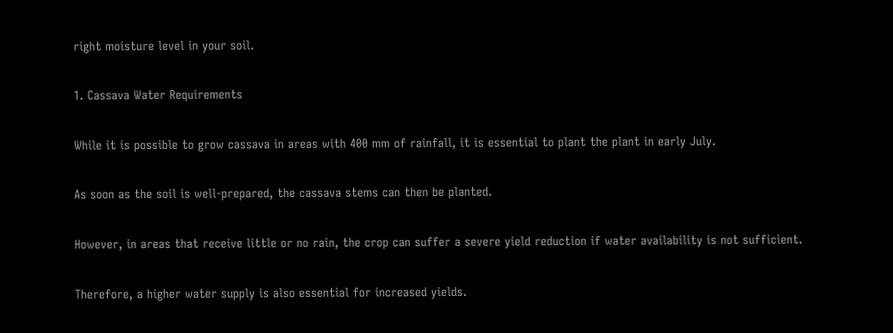right moisture level in your soil.

1. Cassava Water Requirements

While it is possible to grow cassava in areas with 400 mm of rainfall, it is essential to plant the plant in early July.

As soon as the soil is well-prepared, the cassava stems can then be planted.

However, in areas that receive little or no rain, the crop can suffer a severe yield reduction if water availability is not sufficient.

Therefore, a higher water supply is also essential for increased yields.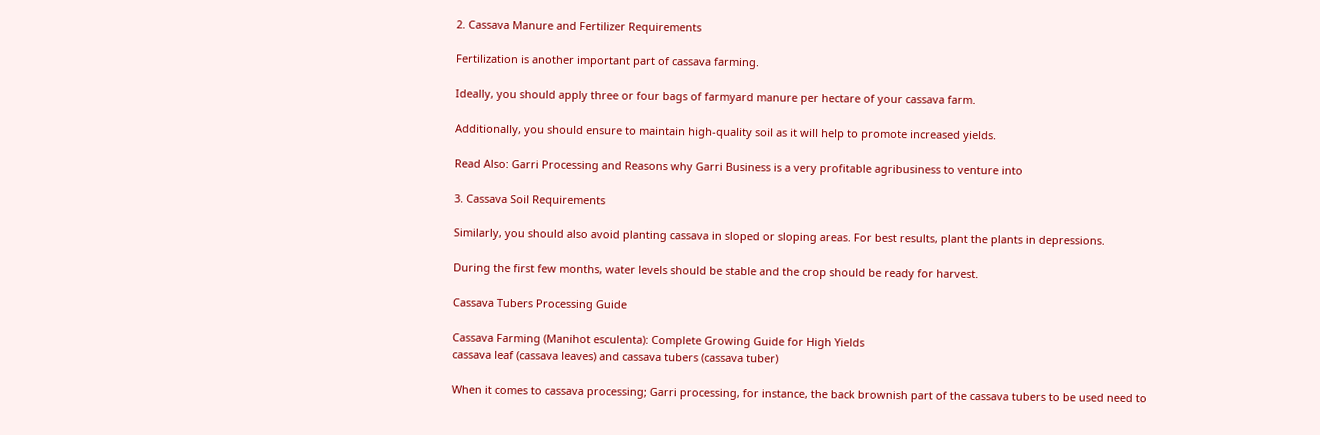2. Cassava Manure and Fertilizer Requirements

Fertilization is another important part of cassava farming.

Ideally, you should apply three or four bags of farmyard manure per hectare of your cassava farm.

Additionally, you should ensure to maintain high-quality soil as it will help to promote increased yields.

Read Also: Garri Processing and Reasons why Garri Business is a very profitable agribusiness to venture into

3. Cassava Soil Requirements

Similarly, you should also avoid planting cassava in sloped or sloping areas. For best results, plant the plants in depressions.

During the first few months, water levels should be stable and the crop should be ready for harvest.

Cassava Tubers Processing Guide

Cassava Farming (Manihot esculenta): Complete Growing Guide for High Yields
cassava leaf (cassava leaves) and cassava tubers (cassava tuber)

When it comes to cassava processing; Garri processing, for instance, the back brownish part of the cassava tubers to be used need to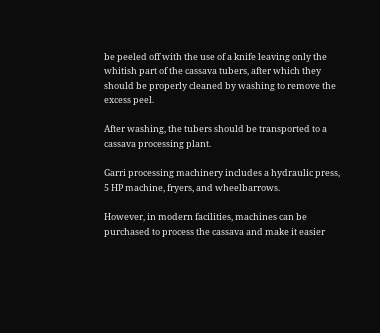be peeled off with the use of a knife leaving only the whitish part of the cassava tubers, after which they should be properly cleaned by washing to remove the excess peel.

After washing, the tubers should be transported to a cassava processing plant.

Garri processing machinery includes a hydraulic press, 5 HP machine, fryers, and wheelbarrows.

However, in modern facilities, machines can be purchased to process the cassava and make it easier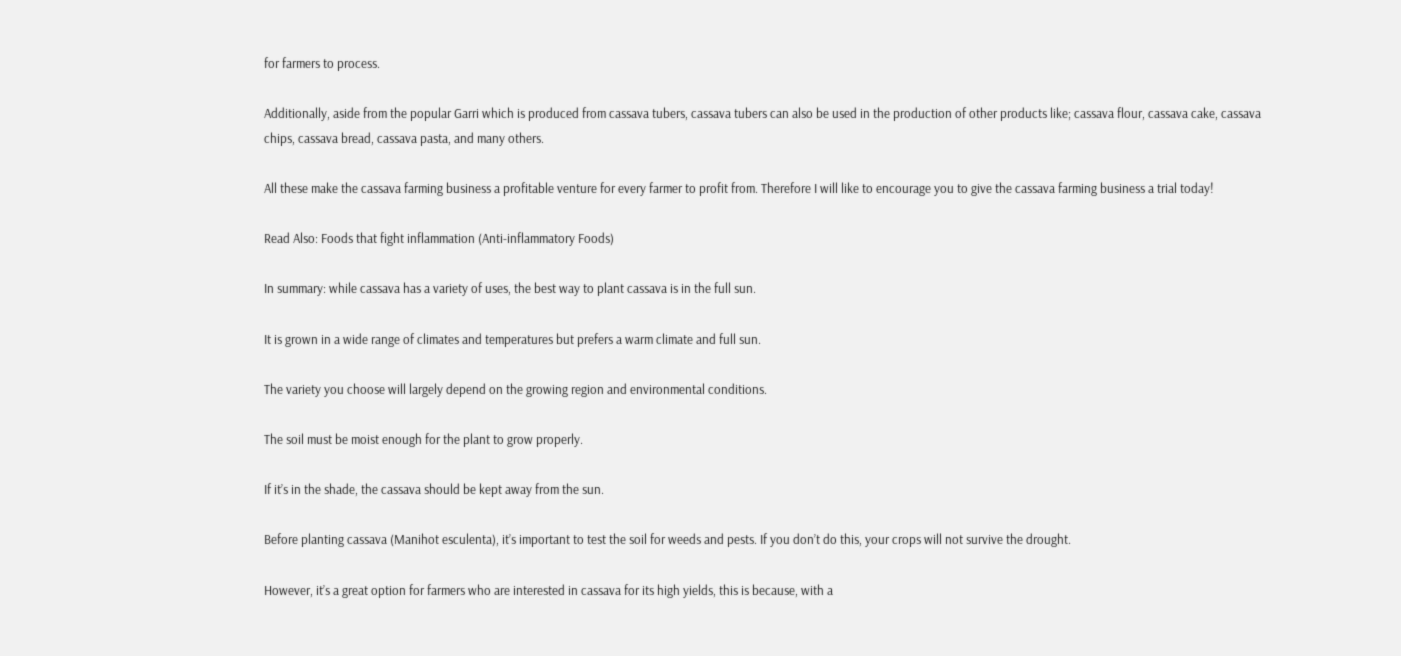for farmers to process.

Additionally, aside from the popular Garri which is produced from cassava tubers, cassava tubers can also be used in the production of other products like; cassava flour, cassava cake, cassava chips, cassava bread, cassava pasta, and many others.

All these make the cassava farming business a profitable venture for every farmer to profit from. Therefore I will like to encourage you to give the cassava farming business a trial today!

Read Also: Foods that fight inflammation (Anti-inflammatory Foods)

In summary: while cassava has a variety of uses, the best way to plant cassava is in the full sun.

It is grown in a wide range of climates and temperatures but prefers a warm climate and full sun.

The variety you choose will largely depend on the growing region and environmental conditions.

The soil must be moist enough for the plant to grow properly.

If it’s in the shade, the cassava should be kept away from the sun.

Before planting cassava (Manihot esculenta), it’s important to test the soil for weeds and pests. If you don’t do this, your crops will not survive the drought.

However, it’s a great option for farmers who are interested in cassava for its high yields, this is because, with a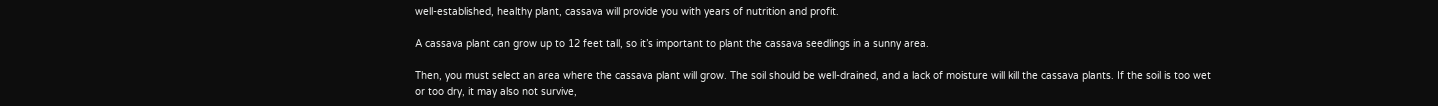well-established, healthy plant, cassava will provide you with years of nutrition and profit.

A cassava plant can grow up to 12 feet tall, so it’s important to plant the cassava seedlings in a sunny area.

Then, you must select an area where the cassava plant will grow. The soil should be well-drained, and a lack of moisture will kill the cassava plants. If the soil is too wet or too dry, it may also not survive,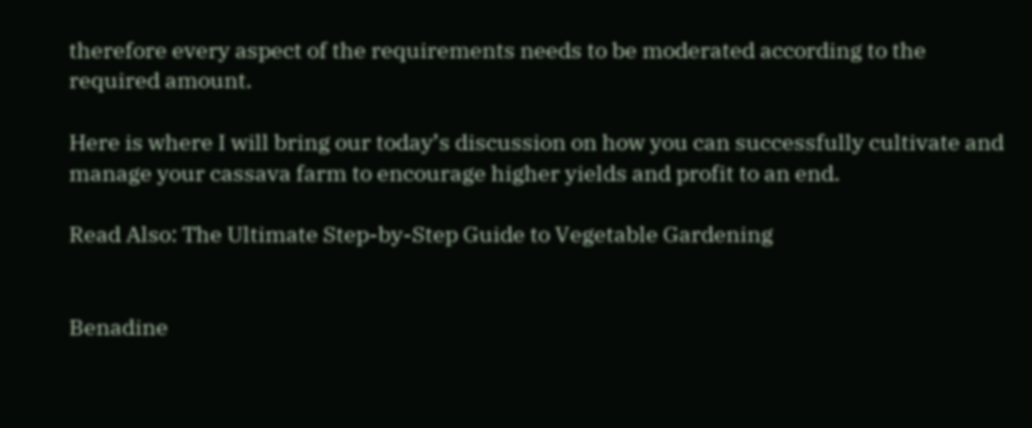therefore every aspect of the requirements needs to be moderated according to the required amount.

Here is where I will bring our today’s discussion on how you can successfully cultivate and manage your cassava farm to encourage higher yields and profit to an end.

Read Also: The Ultimate Step-by-Step Guide to Vegetable Gardening


Benadine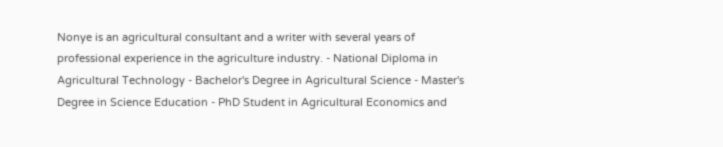Nonye is an agricultural consultant and a writer with several years of professional experience in the agriculture industry. - National Diploma in Agricultural Technology - Bachelor's Degree in Agricultural Science - Master's Degree in Science Education - PhD Student in Agricultural Economics and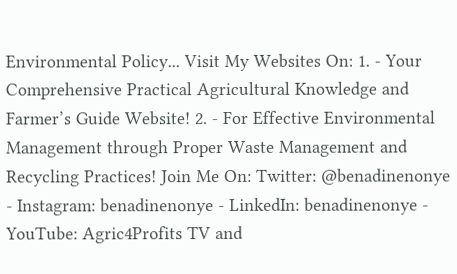Environmental Policy... Visit My Websites On: 1. - Your Comprehensive Practical Agricultural Knowledge and Farmer’s Guide Website! 2. - For Effective Environmental Management through Proper Waste Management and Recycling Practices! Join Me On: Twitter: @benadinenonye - Instagram: benadinenonye - LinkedIn: benadinenonye - YouTube: Agric4Profits TV and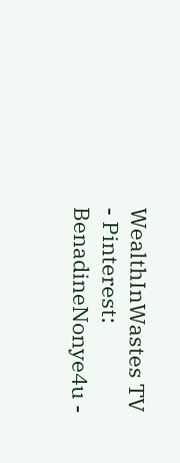WealthInWastes TV - Pinterest: BenadineNonye4u -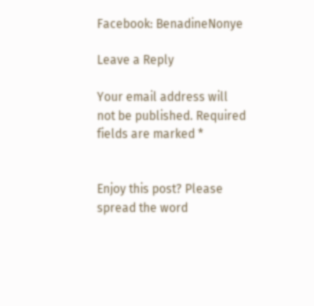Facebook: BenadineNonye

Leave a Reply

Your email address will not be published. Required fields are marked *


Enjoy this post? Please spread the word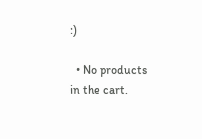:)

  • No products in the cart.